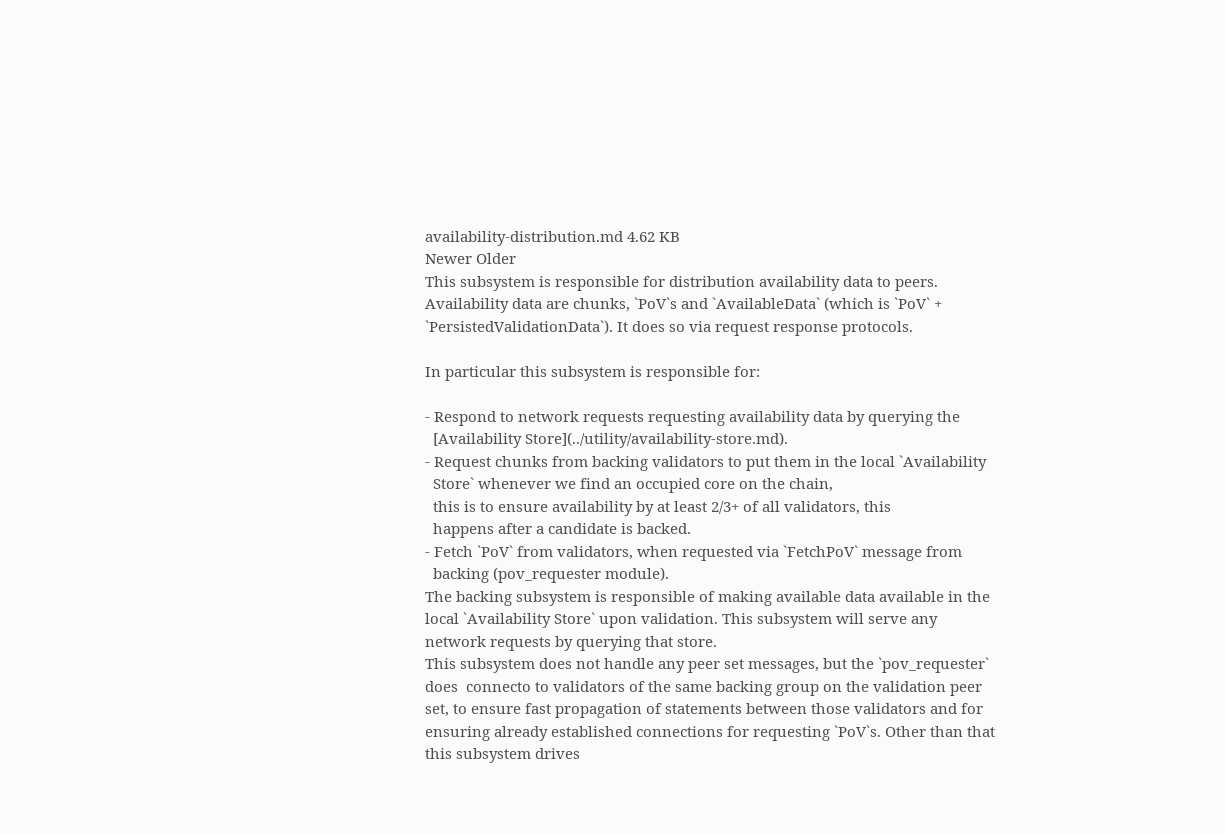availability-distribution.md 4.62 KB
Newer Older
This subsystem is responsible for distribution availability data to peers.
Availability data are chunks, `PoV`s and `AvailableData` (which is `PoV` +
`PersistedValidationData`). It does so via request response protocols.

In particular this subsystem is responsible for:

- Respond to network requests requesting availability data by querying the
  [Availability Store](../utility/availability-store.md).
- Request chunks from backing validators to put them in the local `Availability
  Store` whenever we find an occupied core on the chain,
  this is to ensure availability by at least 2/3+ of all validators, this
  happens after a candidate is backed.
- Fetch `PoV` from validators, when requested via `FetchPoV` message from
  backing (pov_requester module).
The backing subsystem is responsible of making available data available in the
local `Availability Store` upon validation. This subsystem will serve any
network requests by querying that store.
This subsystem does not handle any peer set messages, but the `pov_requester`
does  connecto to validators of the same backing group on the validation peer
set, to ensure fast propagation of statements between those validators and for
ensuring already established connections for requesting `PoV`s. Other than that
this subsystem drives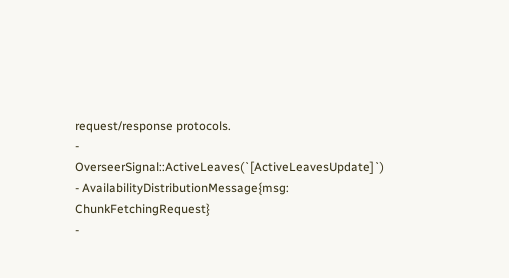request/response protocols.
- OverseerSignal::ActiveLeaves(`[ActiveLeavesUpdate]`)
- AvailabilityDistributionMessage{msg: ChunkFetchingRequest}
-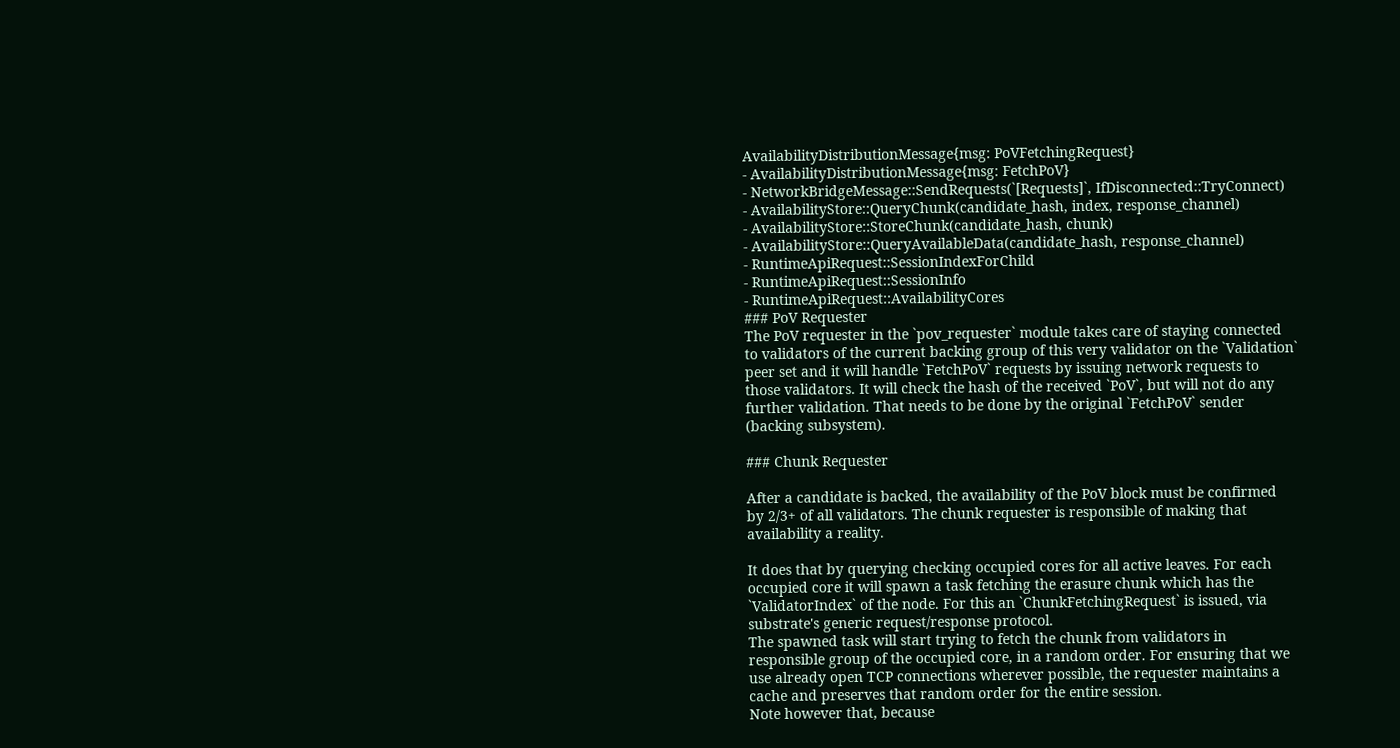AvailabilityDistributionMessage{msg: PoVFetchingRequest}
- AvailabilityDistributionMessage{msg: FetchPoV}
- NetworkBridgeMessage::SendRequests(`[Requests]`, IfDisconnected::TryConnect)
- AvailabilityStore::QueryChunk(candidate_hash, index, response_channel)
- AvailabilityStore::StoreChunk(candidate_hash, chunk)
- AvailabilityStore::QueryAvailableData(candidate_hash, response_channel)
- RuntimeApiRequest::SessionIndexForChild
- RuntimeApiRequest::SessionInfo
- RuntimeApiRequest::AvailabilityCores
### PoV Requester
The PoV requester in the `pov_requester` module takes care of staying connected
to validators of the current backing group of this very validator on the `Validation`
peer set and it will handle `FetchPoV` requests by issuing network requests to
those validators. It will check the hash of the received `PoV`, but will not do any
further validation. That needs to be done by the original `FetchPoV` sender
(backing subsystem).

### Chunk Requester

After a candidate is backed, the availability of the PoV block must be confirmed
by 2/3+ of all validators. The chunk requester is responsible of making that
availability a reality.

It does that by querying checking occupied cores for all active leaves. For each
occupied core it will spawn a task fetching the erasure chunk which has the
`ValidatorIndex` of the node. For this an `ChunkFetchingRequest` is issued, via
substrate's generic request/response protocol.
The spawned task will start trying to fetch the chunk from validators in
responsible group of the occupied core, in a random order. For ensuring that we
use already open TCP connections wherever possible, the requester maintains a
cache and preserves that random order for the entire session.
Note however that, because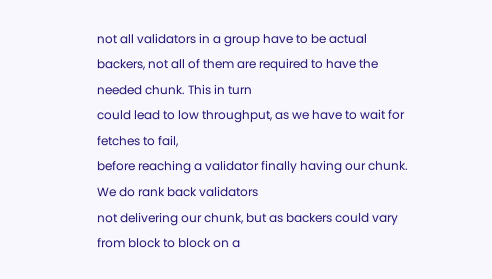not all validators in a group have to be actual
backers, not all of them are required to have the needed chunk. This in turn
could lead to low throughput, as we have to wait for fetches to fail,
before reaching a validator finally having our chunk. We do rank back validators
not delivering our chunk, but as backers could vary from block to block on a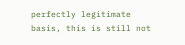perfectly legitimate basis, this is still not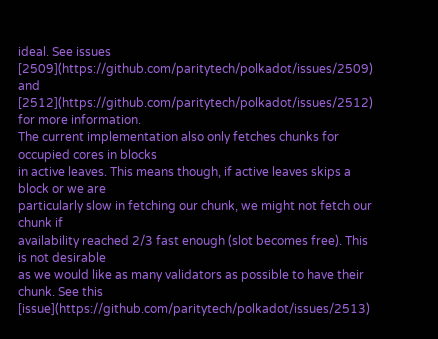ideal. See issues [2509](https://github.com/paritytech/polkadot/issues/2509) and [2512](https://github.com/paritytech/polkadot/issues/2512)
for more information.
The current implementation also only fetches chunks for occupied cores in blocks
in active leaves. This means though, if active leaves skips a block or we are
particularly slow in fetching our chunk, we might not fetch our chunk if
availability reached 2/3 fast enough (slot becomes free). This is not desirable
as we would like as many validators as possible to have their chunk. See this
[issue](https://github.com/paritytech/polkadot/issues/2513)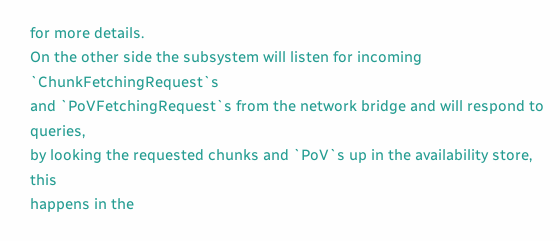for more details.
On the other side the subsystem will listen for incoming `ChunkFetchingRequest`s
and `PoVFetchingRequest`s from the network bridge and will respond to queries,
by looking the requested chunks and `PoV`s up in the availability store, this
happens in the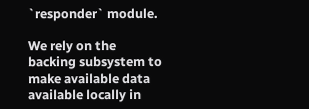`responder` module.

We rely on the backing subsystem to make available data available locally in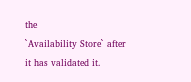the
`Availability Store` after it has validated it.